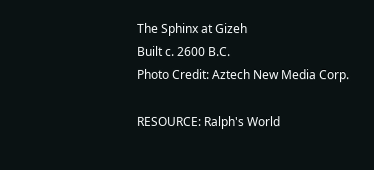The Sphinx at Gizeh
Built c. 2600 B.C.
Photo Credit: Aztech New Media Corp.

RESOURCE: Ralph's World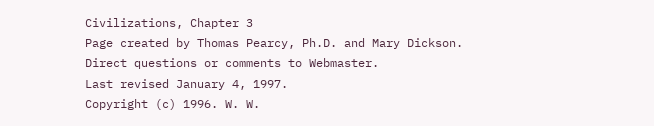Civilizations, Chapter 3
Page created by Thomas Pearcy, Ph.D. and Mary Dickson.
Direct questions or comments to Webmaster.
Last revised January 4, 1997.
Copyright (c) 1996. W. W.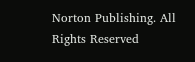Norton Publishing. All Rights Reserved